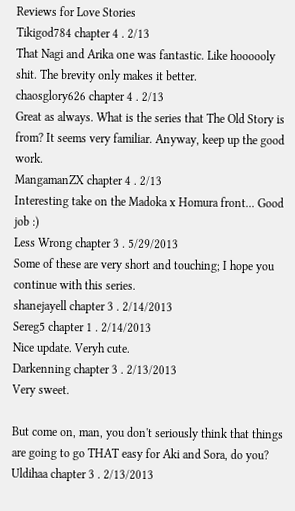Reviews for Love Stories
Tikigod784 chapter 4 . 2/13
That Nagi and Arika one was fantastic. Like hoooooly shit. The brevity only makes it better.
chaosglory626 chapter 4 . 2/13
Great as always. What is the series that The Old Story is from? It seems very familiar. Anyway, keep up the good work.
MangamanZX chapter 4 . 2/13
Interesting take on the Madoka x Homura front... Good job :)
Less Wrong chapter 3 . 5/29/2013
Some of these are very short and touching; I hope you continue with this series.
shanejayell chapter 3 . 2/14/2013
Sereg5 chapter 1 . 2/14/2013
Nice update. Veryh cute.
Darkenning chapter 3 . 2/13/2013
Very sweet.

But come on, man, you don't seriously think that things are going to go THAT easy for Aki and Sora, do you?
Uldihaa chapter 3 . 2/13/2013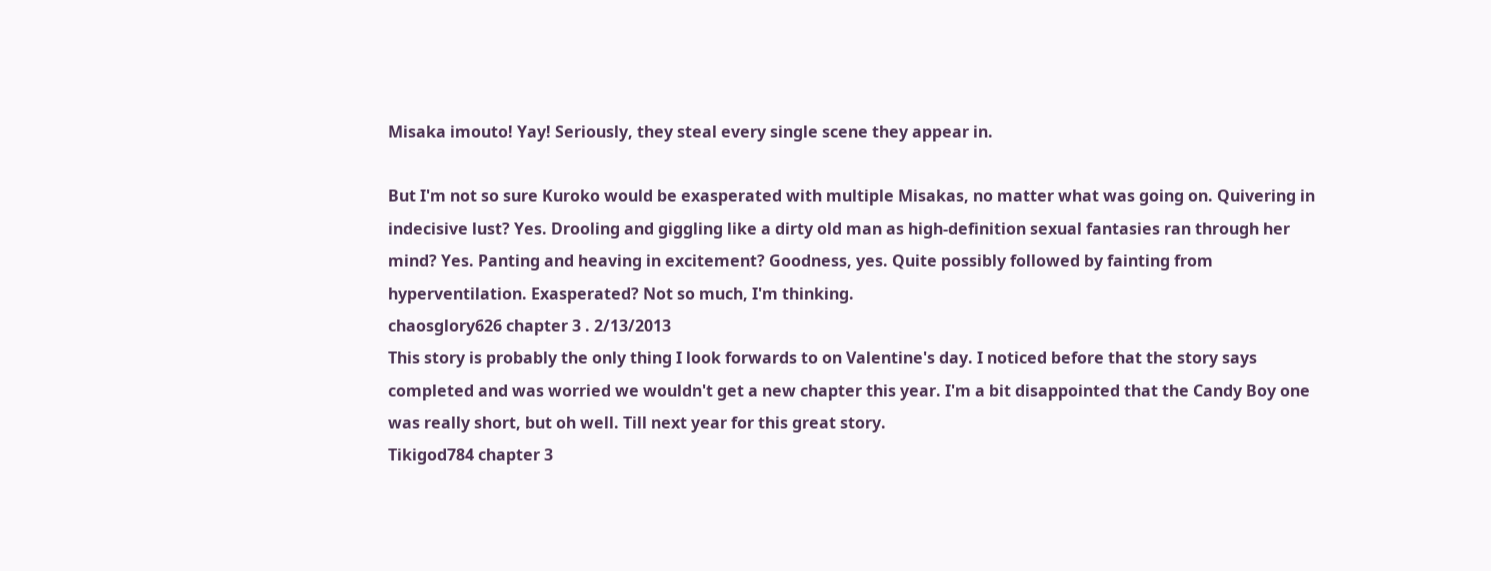Misaka imouto! Yay! Seriously, they steal every single scene they appear in.

But I'm not so sure Kuroko would be exasperated with multiple Misakas, no matter what was going on. Quivering in indecisive lust? Yes. Drooling and giggling like a dirty old man as high-definition sexual fantasies ran through her mind? Yes. Panting and heaving in excitement? Goodness, yes. Quite possibly followed by fainting from hyperventilation. Exasperated? Not so much, I'm thinking.
chaosglory626 chapter 3 . 2/13/2013
This story is probably the only thing I look forwards to on Valentine's day. I noticed before that the story says completed and was worried we wouldn't get a new chapter this year. I'm a bit disappointed that the Candy Boy one was really short, but oh well. Till next year for this great story.
Tikigod784 chapter 3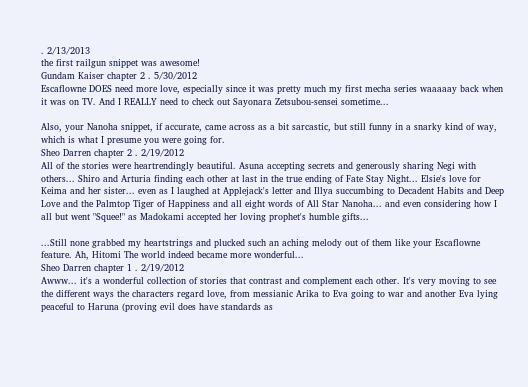. 2/13/2013
the first railgun snippet was awesome!
Gundam Kaiser chapter 2 . 5/30/2012
Escaflowne DOES need more love, especially since it was pretty much my first mecha series waaaaay back when it was on TV. And I REALLY need to check out Sayonara Zetsubou-sensei sometime...

Also, your Nanoha snippet, if accurate, came across as a bit sarcastic, but still funny in a snarky kind of way, which is what I presume you were going for.
Sheo Darren chapter 2 . 2/19/2012
All of the stories were heartrendingly beautiful. Asuna accepting secrets and generously sharing Negi with others... Shiro and Arturia finding each other at last in the true ending of Fate Stay Night... Elsie's love for Keima and her sister... even as I laughed at Applejack's letter and Illya succumbing to Decadent Habits and Deep Love and the Palmtop Tiger of Happiness and all eight words of All Star Nanoha... and even considering how I all but went "Squee!" as Madokami accepted her loving prophet's humble gifts...

...Still none grabbed my heartstrings and plucked such an aching melody out of them like your Escaflowne feature. Ah, Hitomi The world indeed became more wonderful...
Sheo Darren chapter 1 . 2/19/2012
Awww... it's a wonderful collection of stories that contrast and complement each other. It's very moving to see the different ways the characters regard love, from messianic Arika to Eva going to war and another Eva lying peaceful to Haruna (proving evil does have standards as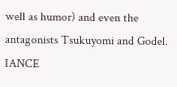well as humor) and even the antagonists Tsukuyomi and Godel.
IANCE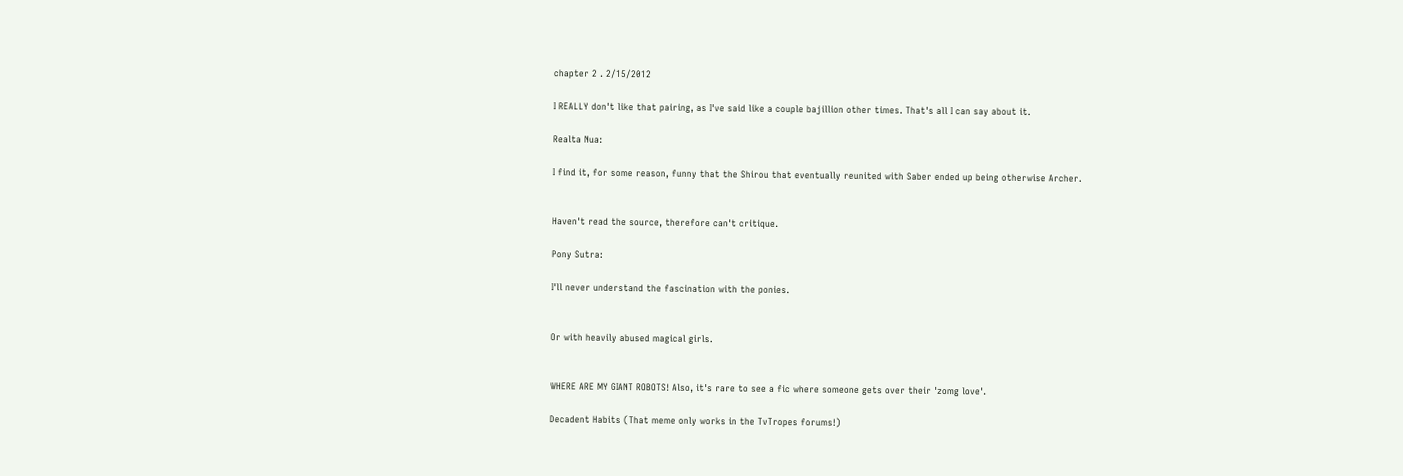chapter 2 . 2/15/2012

I REALLY don't like that pairing, as I've said like a couple bajillion other times. That's all I can say about it.

Realta Nua:

I find it, for some reason, funny that the Shirou that eventually reunited with Saber ended up being otherwise Archer.


Haven't read the source, therefore can't critique.

Pony Sutra:

I'll never understand the fascination with the ponies.


Or with heavily abused magical girls.


WHERE ARE MY GIANT ROBOTS! Also, it's rare to see a fic where someone gets over their 'zomg love'.

Decadent Habits (That meme only works in the TvTropes forums!)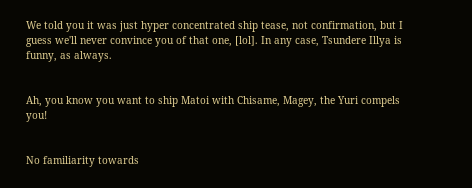We told you it was just hyper concentrated ship tease, not confirmation, but I guess we'll never convince you of that one, [lol]. In any case, Tsundere Illya is funny, as always.


Ah, you know you want to ship Matoi with Chisame, Magey, the Yuri compels you!


No familiarity towards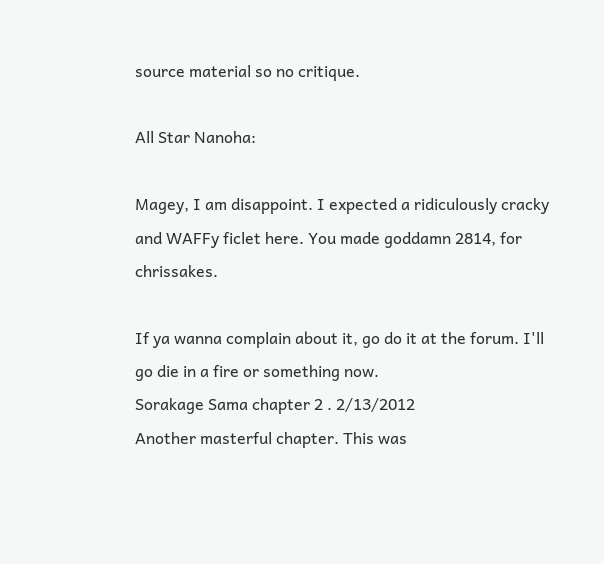source material so no critique.

All Star Nanoha:

Magey, I am disappoint. I expected a ridiculously cracky and WAFFy ficlet here. You made goddamn 2814, for chrissakes.

If ya wanna complain about it, go do it at the forum. I'll go die in a fire or something now.
Sorakage Sama chapter 2 . 2/13/2012
Another masterful chapter. This was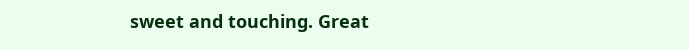sweet and touching. Great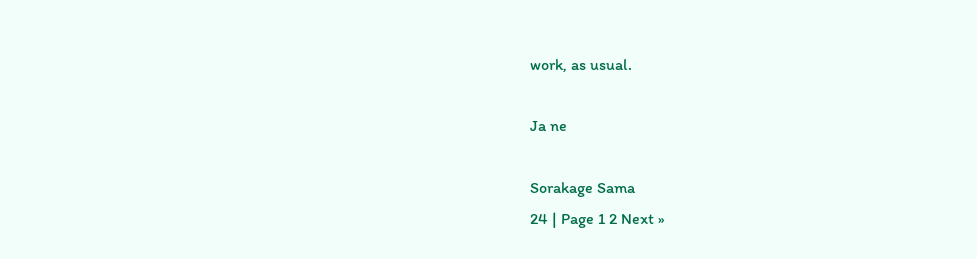work, as usual.

Ja ne

Sorakage Sama
24 | Page 1 2 Next »